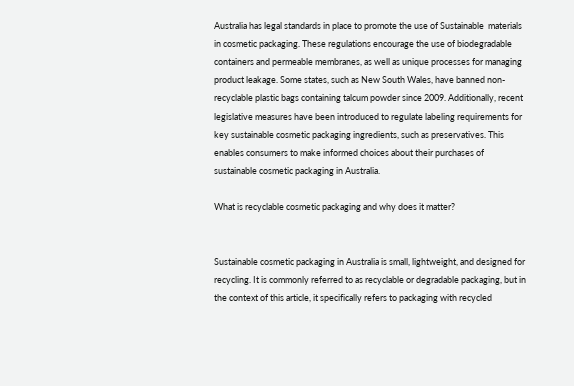Australia has legal standards in place to promote the use of Sustainable  materials in cosmetic packaging. These regulations encourage the use of biodegradable containers and permeable membranes, as well as unique processes for managing product leakage. Some states, such as New South Wales, have banned non-recyclable plastic bags containing talcum powder since 2009. Additionally, recent legislative measures have been introduced to regulate labeling requirements for key sustainable cosmetic packaging ingredients, such as preservatives. This enables consumers to make informed choices about their purchases of sustainable cosmetic packaging in Australia.

What is recyclable cosmetic packaging and why does it matter?


Sustainable cosmetic packaging in Australia is small, lightweight, and designed for recycling. It is commonly referred to as recyclable or degradable packaging, but in the context of this article, it specifically refers to packaging with recycled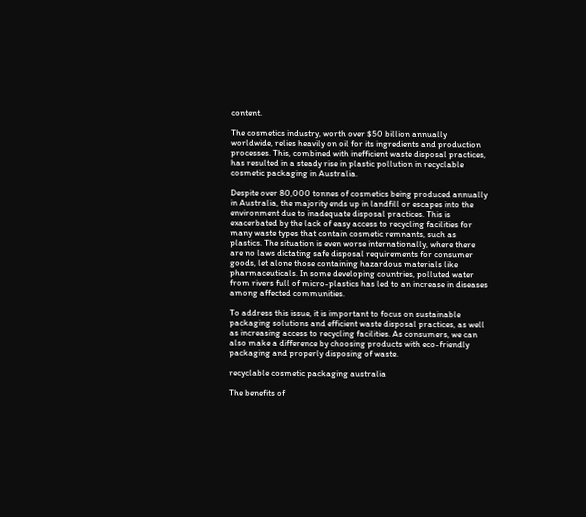content.

The cosmetics industry, worth over $50 billion annually worldwide, relies heavily on oil for its ingredients and production processes. This, combined with inefficient waste disposal practices, has resulted in a steady rise in plastic pollution in recyclable cosmetic packaging in Australia.

Despite over 80,000 tonnes of cosmetics being produced annually in Australia, the majority ends up in landfill or escapes into the environment due to inadequate disposal practices. This is exacerbated by the lack of easy access to recycling facilities for many waste types that contain cosmetic remnants, such as plastics. The situation is even worse internationally, where there are no laws dictating safe disposal requirements for consumer goods, let alone those containing hazardous materials like pharmaceuticals. In some developing countries, polluted water from rivers full of micro-plastics has led to an increase in diseases among affected communities.

To address this issue, it is important to focus on sustainable packaging solutions and efficient waste disposal practices, as well as increasing access to recycling facilities. As consumers, we can also make a difference by choosing products with eco-friendly packaging and properly disposing of waste.

recyclable cosmetic packaging australia

The benefits of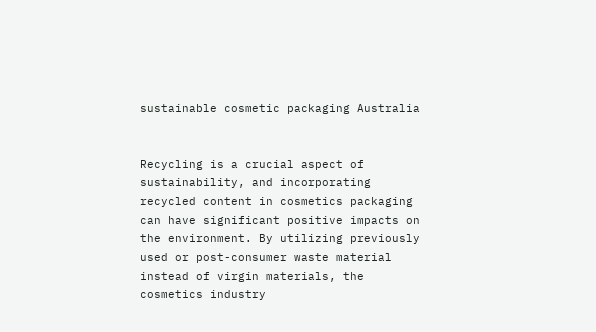sustainable cosmetic packaging Australia


Recycling is a crucial aspect of sustainability, and incorporating recycled content in cosmetics packaging can have significant positive impacts on the environment. By utilizing previously used or post-consumer waste material instead of virgin materials, the cosmetics industry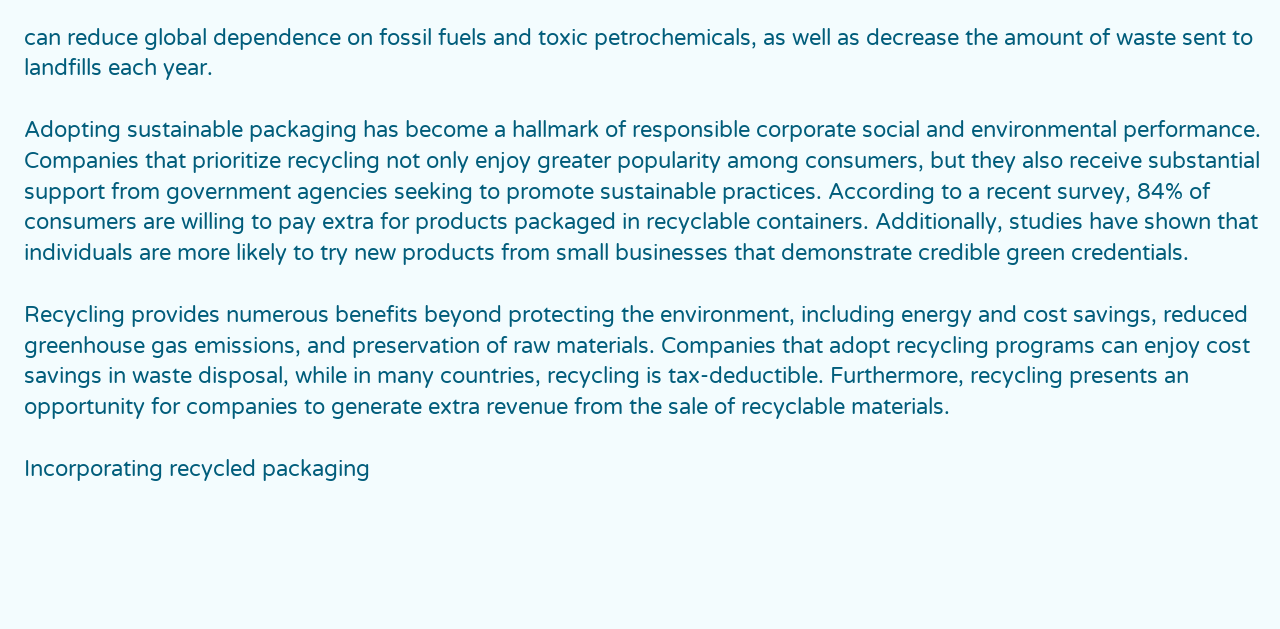can reduce global dependence on fossil fuels and toxic petrochemicals, as well as decrease the amount of waste sent to landfills each year.

Adopting sustainable packaging has become a hallmark of responsible corporate social and environmental performance. Companies that prioritize recycling not only enjoy greater popularity among consumers, but they also receive substantial support from government agencies seeking to promote sustainable practices. According to a recent survey, 84% of consumers are willing to pay extra for products packaged in recyclable containers. Additionally, studies have shown that individuals are more likely to try new products from small businesses that demonstrate credible green credentials.

Recycling provides numerous benefits beyond protecting the environment, including energy and cost savings, reduced greenhouse gas emissions, and preservation of raw materials. Companies that adopt recycling programs can enjoy cost savings in waste disposal, while in many countries, recycling is tax-deductible. Furthermore, recycling presents an opportunity for companies to generate extra revenue from the sale of recyclable materials.

Incorporating recycled packaging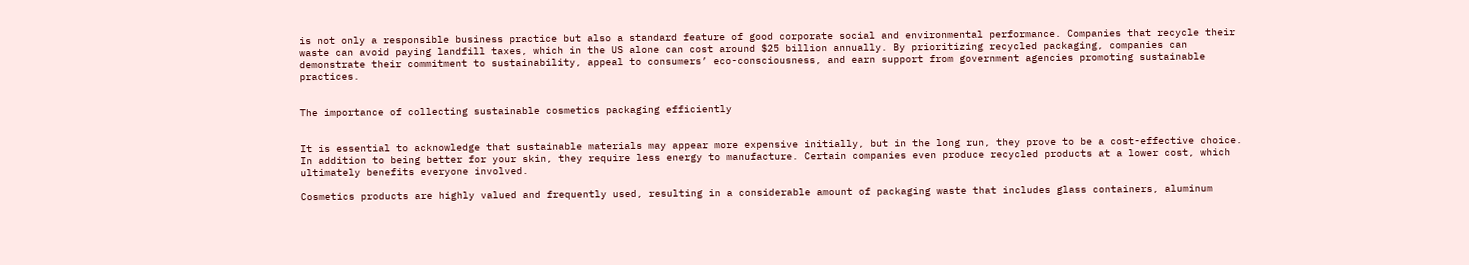is not only a responsible business practice but also a standard feature of good corporate social and environmental performance. Companies that recycle their waste can avoid paying landfill taxes, which in the US alone can cost around $25 billion annually. By prioritizing recycled packaging, companies can demonstrate their commitment to sustainability, appeal to consumers’ eco-consciousness, and earn support from government agencies promoting sustainable practices.


The importance of collecting sustainable cosmetics packaging efficiently


It is essential to acknowledge that sustainable materials may appear more expensive initially, but in the long run, they prove to be a cost-effective choice. In addition to being better for your skin, they require less energy to manufacture. Certain companies even produce recycled products at a lower cost, which ultimately benefits everyone involved.

Cosmetics products are highly valued and frequently used, resulting in a considerable amount of packaging waste that includes glass containers, aluminum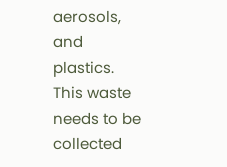aerosols, and plastics. This waste needs to be collected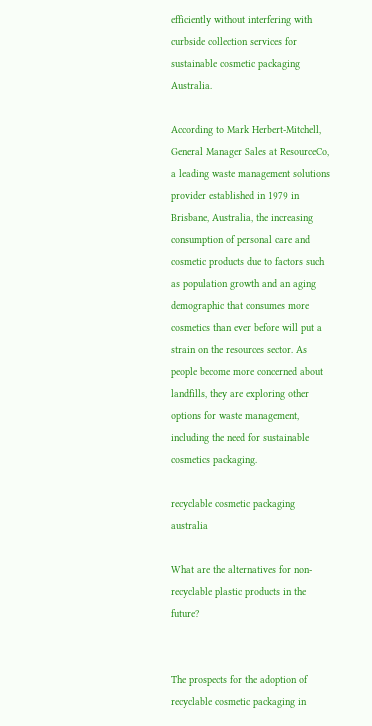efficiently without interfering with curbside collection services for sustainable cosmetic packaging Australia.

According to Mark Herbert-Mitchell, General Manager Sales at ResourceCo, a leading waste management solutions provider established in 1979 in Brisbane, Australia, the increasing consumption of personal care and cosmetic products due to factors such as population growth and an aging demographic that consumes more cosmetics than ever before will put a strain on the resources sector. As people become more concerned about landfills, they are exploring other options for waste management, including the need for sustainable cosmetics packaging.

recyclable cosmetic packaging australia

What are the alternatives for non-recyclable plastic products in the future?


The prospects for the adoption of recyclable cosmetic packaging in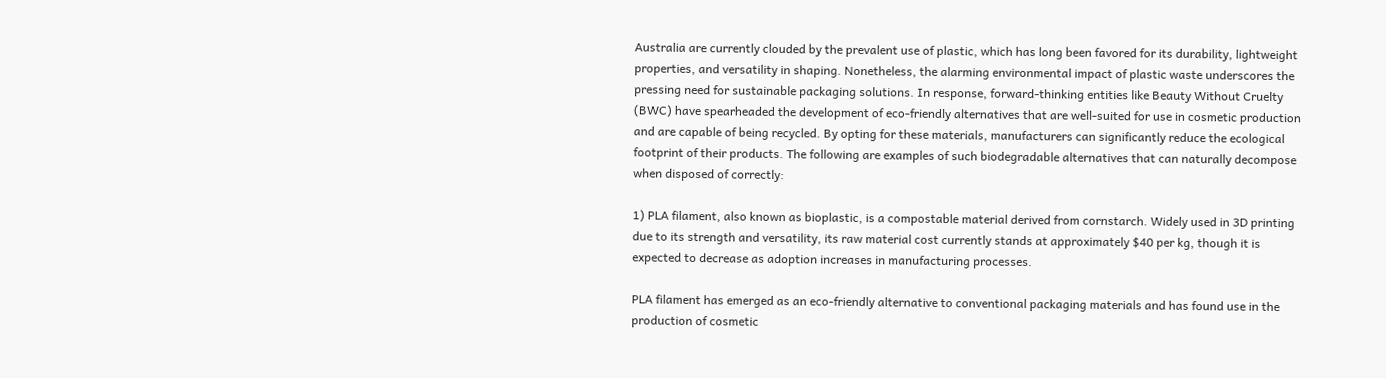Australia are currently clouded by the prevalent use of plastic, which has long been favored for its durability, lightweight properties, and versatility in shaping. Nonetheless, the alarming environmental impact of plastic waste underscores the pressing need for sustainable packaging solutions. In response, forward-thinking entities like Beauty Without Cruelty (BWC) have spearheaded the development of eco-friendly alternatives that are well-suited for use in cosmetic production and are capable of being recycled. By opting for these materials, manufacturers can significantly reduce the ecological footprint of their products. The following are examples of such biodegradable alternatives that can naturally decompose when disposed of correctly:

1) PLA filament, also known as bioplastic, is a compostable material derived from cornstarch. Widely used in 3D printing due to its strength and versatility, its raw material cost currently stands at approximately $40 per kg, though it is expected to decrease as adoption increases in manufacturing processes.

PLA filament has emerged as an eco-friendly alternative to conventional packaging materials and has found use in the production of cosmetic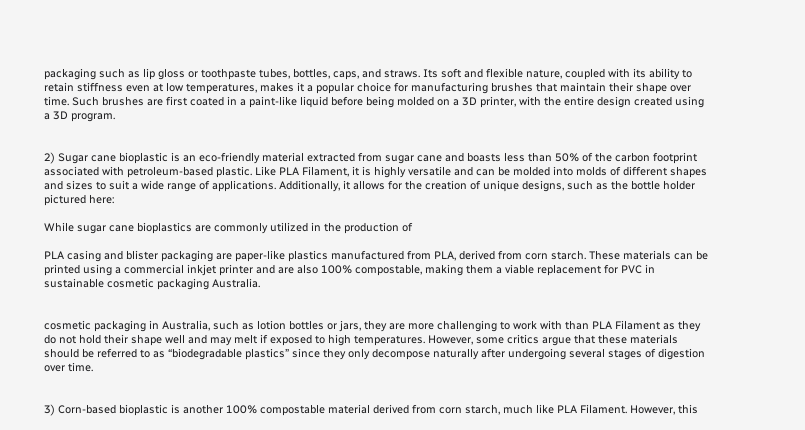packaging such as lip gloss or toothpaste tubes, bottles, caps, and straws. Its soft and flexible nature, coupled with its ability to retain stiffness even at low temperatures, makes it a popular choice for manufacturing brushes that maintain their shape over time. Such brushes are first coated in a paint-like liquid before being molded on a 3D printer, with the entire design created using a 3D program.


2) Sugar cane bioplastic is an eco-friendly material extracted from sugar cane and boasts less than 50% of the carbon footprint associated with petroleum-based plastic. Like PLA Filament, it is highly versatile and can be molded into molds of different shapes and sizes to suit a wide range of applications. Additionally, it allows for the creation of unique designs, such as the bottle holder pictured here:

While sugar cane bioplastics are commonly utilized in the production of

PLA casing and blister packaging are paper-like plastics manufactured from PLA, derived from corn starch. These materials can be printed using a commercial inkjet printer and are also 100% compostable, making them a viable replacement for PVC in sustainable cosmetic packaging Australia.


cosmetic packaging in Australia, such as lotion bottles or jars, they are more challenging to work with than PLA Filament as they do not hold their shape well and may melt if exposed to high temperatures. However, some critics argue that these materials should be referred to as “biodegradable plastics” since they only decompose naturally after undergoing several stages of digestion over time.


3) Corn-based bioplastic is another 100% compostable material derived from corn starch, much like PLA Filament. However, this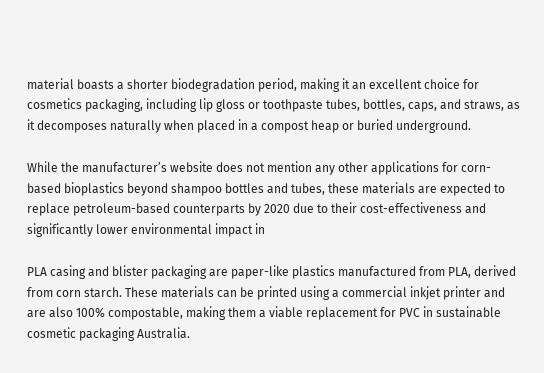material boasts a shorter biodegradation period, making it an excellent choice for cosmetics packaging, including lip gloss or toothpaste tubes, bottles, caps, and straws, as it decomposes naturally when placed in a compost heap or buried underground.

While the manufacturer’s website does not mention any other applications for corn-based bioplastics beyond shampoo bottles and tubes, these materials are expected to replace petroleum-based counterparts by 2020 due to their cost-effectiveness and significantly lower environmental impact in

PLA casing and blister packaging are paper-like plastics manufactured from PLA, derived from corn starch. These materials can be printed using a commercial inkjet printer and are also 100% compostable, making them a viable replacement for PVC in sustainable cosmetic packaging Australia.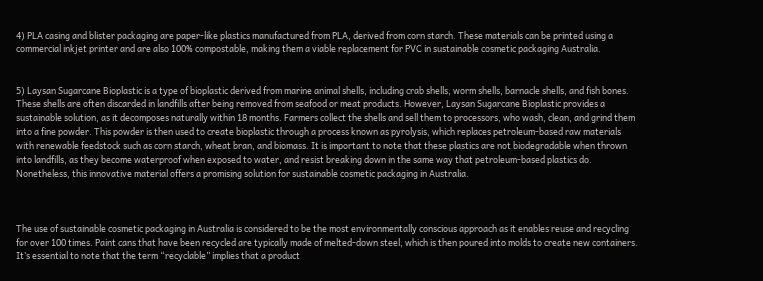4) PLA casing and blister packaging are paper-like plastics manufactured from PLA, derived from corn starch. These materials can be printed using a commercial inkjet printer and are also 100% compostable, making them a viable replacement for PVC in sustainable cosmetic packaging Australia.


5) Laysan Sugarcane Bioplastic is a type of bioplastic derived from marine animal shells, including crab shells, worm shells, barnacle shells, and fish bones. These shells are often discarded in landfills after being removed from seafood or meat products. However, Laysan Sugarcane Bioplastic provides a sustainable solution, as it decomposes naturally within 18 months. Farmers collect the shells and sell them to processors, who wash, clean, and grind them into a fine powder. This powder is then used to create bioplastic through a process known as pyrolysis, which replaces petroleum-based raw materials with renewable feedstock such as corn starch, wheat bran, and biomass. It is important to note that these plastics are not biodegradable when thrown into landfills, as they become waterproof when exposed to water, and resist breaking down in the same way that petroleum-based plastics do. Nonetheless, this innovative material offers a promising solution for sustainable cosmetic packaging in Australia.



The use of sustainable cosmetic packaging in Australia is considered to be the most environmentally conscious approach as it enables reuse and recycling for over 100 times. Paint cans that have been recycled are typically made of melted-down steel, which is then poured into molds to create new containers. It’s essential to note that the term “recyclable” implies that a product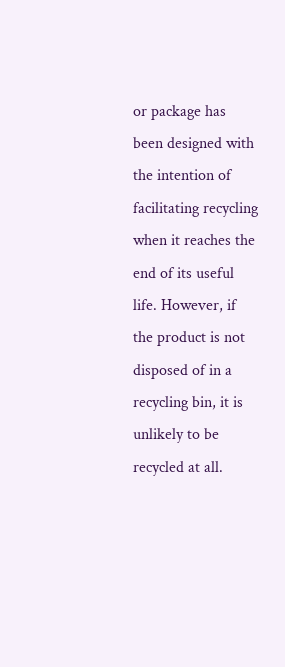or package has been designed with the intention of facilitating recycling when it reaches the end of its useful life. However, if the product is not disposed of in a recycling bin, it is unlikely to be recycled at all.